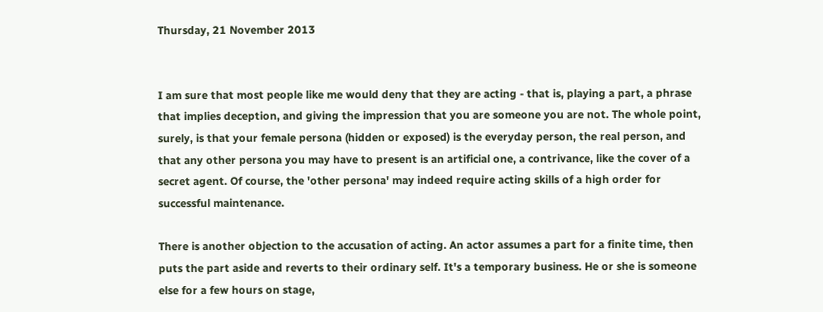Thursday, 21 November 2013


I am sure that most people like me would deny that they are acting - that is, playing a part, a phrase that implies deception, and giving the impression that you are someone you are not. The whole point, surely, is that your female persona (hidden or exposed) is the everyday person, the real person, and that any other persona you may have to present is an artificial one, a contrivance, like the cover of a secret agent. Of course, the 'other persona' may indeed require acting skills of a high order for successful maintenance.

There is another objection to the accusation of acting. An actor assumes a part for a finite time, then puts the part aside and reverts to their ordinary self. It's a temporary business. He or she is someone else for a few hours on stage,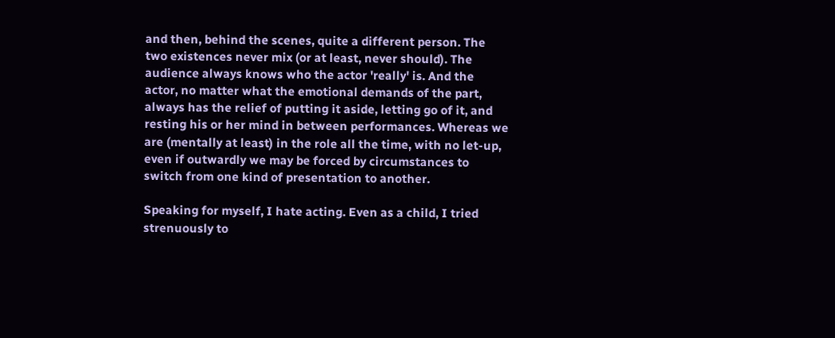and then, behind the scenes, quite a different person. The two existences never mix (or at least, never should). The audience always knows who the actor 'really' is. And the actor, no matter what the emotional demands of the part, always has the relief of putting it aside, letting go of it, and resting his or her mind in between performances. Whereas we are (mentally at least) in the role all the time, with no let-up, even if outwardly we may be forced by circumstances to switch from one kind of presentation to another.

Speaking for myself, I hate acting. Even as a child, I tried strenuously to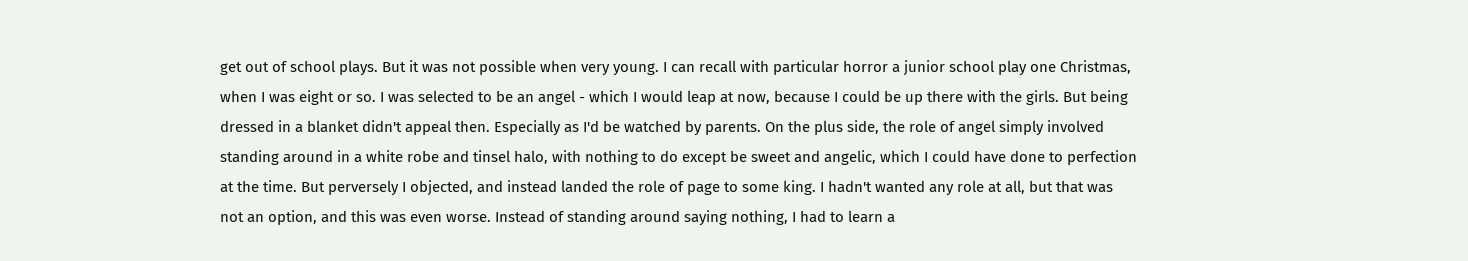get out of school plays. But it was not possible when very young. I can recall with particular horror a junior school play one Christmas, when I was eight or so. I was selected to be an angel - which I would leap at now, because I could be up there with the girls. But being dressed in a blanket didn't appeal then. Especially as I'd be watched by parents. On the plus side, the role of angel simply involved standing around in a white robe and tinsel halo, with nothing to do except be sweet and angelic, which I could have done to perfection at the time. But perversely I objected, and instead landed the role of page to some king. I hadn't wanted any role at all, but that was not an option, and this was even worse. Instead of standing around saying nothing, I had to learn a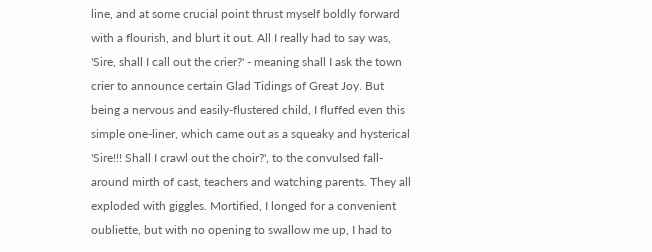line, and at some crucial point thrust myself boldly forward with a flourish, and blurt it out. All I really had to say was, 'Sire, shall I call out the crier?' - meaning shall I ask the town crier to announce certain Glad Tidings of Great Joy. But being a nervous and easily-flustered child, I fluffed even this simple one-liner, which came out as a squeaky and hysterical 'Sire!!! Shall I crawl out the choir?', to the convulsed fall-around mirth of cast, teachers and watching parents. They all exploded with giggles. Mortified, I longed for a convenient oubliette, but with no opening to swallow me up, I had to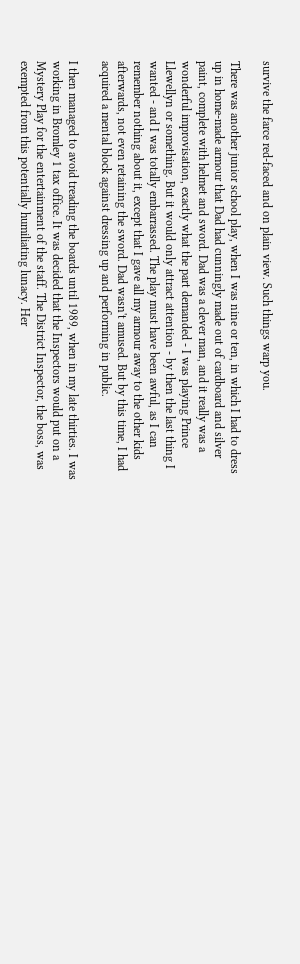survive the farce red-faced and on plain view. Such things warp you.

There was another junior school play, when I was nine or ten, in which I had to dress up in home-made armour that Dad had cunningly made out of cardboard and silver paint, complete with helmet and sword. Dad was a clever man, and it really was a wonderful improvisation, exactly what the part demanded - I was playing Prince Llewellyn or something. But it would only attract attention - by then the last thing I wanted - and I was totally embarrassed. The play must have been awful, as I can remember nothing about it, except that I gave all my armour away to the other kids afterwards, not even retaining the sword. Dad wasn't amused. But by this time, I had acquired a mental block against dressing up and performing in public.

I then managed to avoid treading the boards until 1989, when in my late thirties. I was working in Bromley 1 tax office. It was decided that the Inspectors would put on a Mystery Play for the entertainment of the staff. The District Inspector, the boss, was exempted from this potentially humiliating lunacy. Her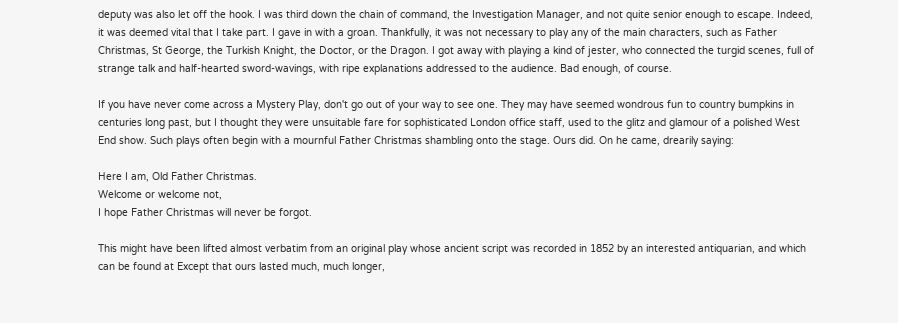deputy was also let off the hook. I was third down the chain of command, the Investigation Manager, and not quite senior enough to escape. Indeed, it was deemed vital that I take part. I gave in with a groan. Thankfully, it was not necessary to play any of the main characters, such as Father Christmas, St George, the Turkish Knight, the Doctor, or the Dragon. I got away with playing a kind of jester, who connected the turgid scenes, full of strange talk and half-hearted sword-wavings, with ripe explanations addressed to the audience. Bad enough, of course.

If you have never come across a Mystery Play, don't go out of your way to see one. They may have seemed wondrous fun to country bumpkins in centuries long past, but I thought they were unsuitable fare for sophisticated London office staff, used to the glitz and glamour of a polished West End show. Such plays often begin with a mournful Father Christmas shambling onto the stage. Ours did. On he came, drearily saying:

Here I am, Old Father Christmas.
Welcome or welcome not,
I hope Father Christmas will never be forgot.

This might have been lifted almost verbatim from an original play whose ancient script was recorded in 1852 by an interested antiquarian, and which can be found at Except that ours lasted much, much longer,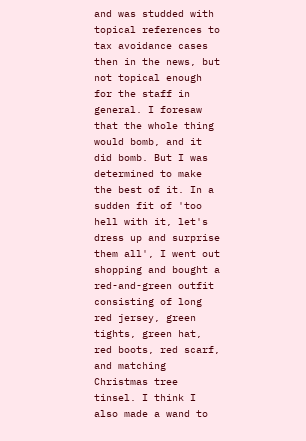and was studded with topical references to tax avoidance cases then in the news, but not topical enough for the staff in general. I foresaw that the whole thing would bomb, and it did bomb. But I was determined to make the best of it. In a sudden fit of 'too hell with it, let's dress up and surprise them all', I went out shopping and bought a red-and-green outfit consisting of long red jersey, green tights, green hat, red boots, red scarf, and matching Christmas tree tinsel. I think I also made a wand to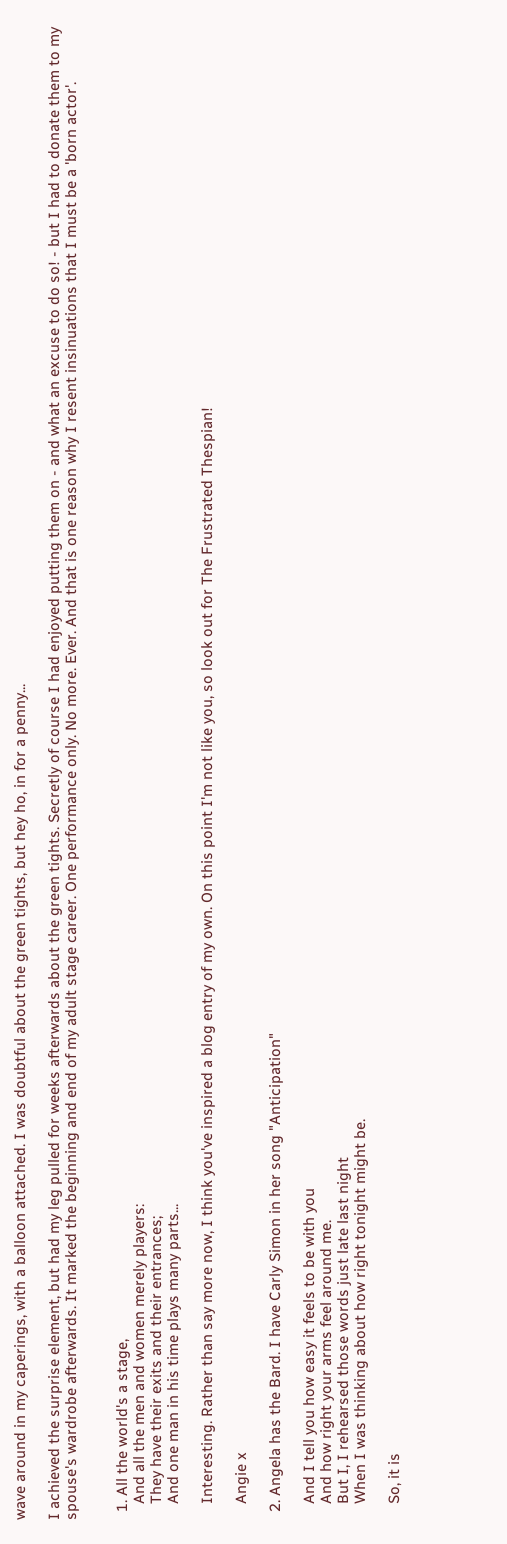wave around in my caperings, with a balloon attached. I was doubtful about the green tights, but hey ho, in for a penny...

I achieved the surprise element, but had my leg pulled for weeks afterwards about the green tights. Secretly of course I had enjoyed putting them on - and what an excuse to do so! - but I had to donate them to my spouse's wardrobe afterwards. It marked the beginning and end of my adult stage career. One performance only. No more. Ever. And that is one reason why I resent insinuations that I must be a 'born actor'.


  1. All the world's a stage,
    And all the men and women merely players:
    They have their exits and their entrances;
    And one man in his time plays many parts...

    Interesting. Rather than say more now, I think you've inspired a blog entry of my own. On this point I'm not like you, so look out for The Frustrated Thespian!

    Angie x

  2. Angela has the Bard. I have Carly Simon in her song "Anticipation"

    And I tell you how easy it feels to be with you
    And how right your arms feel around me.
    But I, I rehearsed those words just late last night
    When I was thinking about how right tonight might be.

    So, it is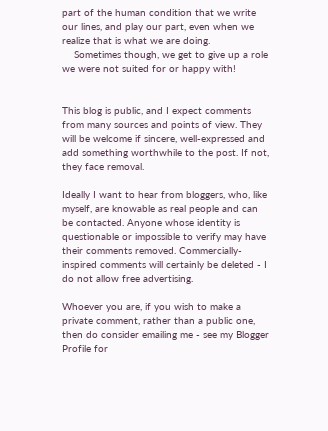part of the human condition that we write our lines, and play our part, even when we realize that is what we are doing.
    Sometimes though, we get to give up a role we were not suited for or happy with!


This blog is public, and I expect comments from many sources and points of view. They will be welcome if sincere, well-expressed and add something worthwhile to the post. If not, they face removal.

Ideally I want to hear from bloggers, who, like myself, are knowable as real people and can be contacted. Anyone whose identity is questionable or impossible to verify may have their comments removed. Commercially-inspired comments will certainly be deleted - I do not allow free advertising.

Whoever you are, if you wish to make a private comment, rather than a public one, then do consider emailing me - see my Blogger Profile for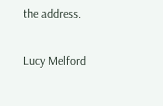the address.

Lucy Melford